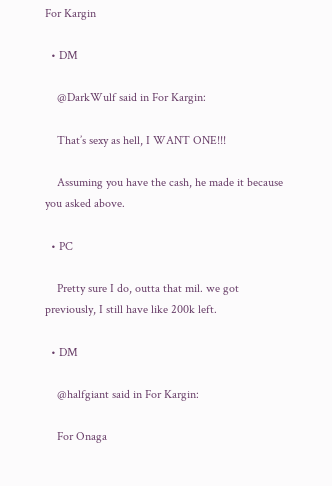For Kargin

  • DM

    @DarkWulf said in For Kargin:

    That’s sexy as hell, I WANT ONE!!!

    Assuming you have the cash, he made it because you asked above.

  • PC

    Pretty sure I do, outta that mil. we got previously, I still have like 200k left.

  • DM

    @halfgiant said in For Kargin:

    For Onaga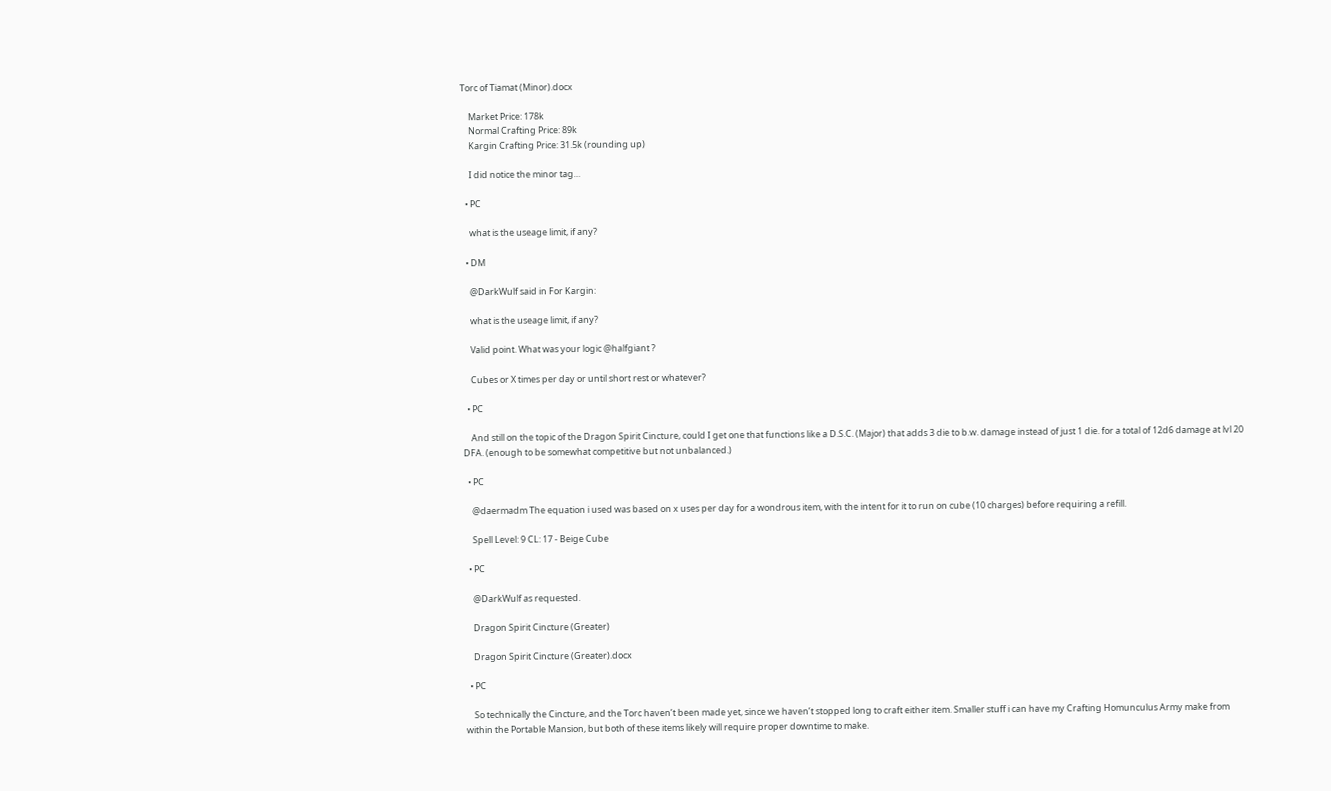Torc of Tiamat (Minor).docx

    Market Price: 178k
    Normal Crafting Price: 89k
    Kargin Crafting Price: 31.5k (rounding up)

    I did notice the minor tag…

  • PC

    what is the useage limit, if any?

  • DM

    @DarkWulf said in For Kargin:

    what is the useage limit, if any?

    Valid point. What was your logic @halfgiant ?

    Cubes or X times per day or until short rest or whatever?

  • PC

    And still on the topic of the Dragon Spirit Cincture, could I get one that functions like a D.S.C. (Major) that adds 3 die to b.w. damage instead of just 1 die. for a total of 12d6 damage at lvl 20 DFA. (enough to be somewhat competitive but not unbalanced.)

  • PC

    @daermadm The equation i used was based on x uses per day for a wondrous item, with the intent for it to run on cube (10 charges) before requiring a refill.

    Spell Level: 9 CL: 17 - Beige Cube

  • PC

    @DarkWulf as requested.

    Dragon Spirit Cincture (Greater)

    Dragon Spirit Cincture (Greater).docx

  • PC

    So technically the Cincture, and the Torc haven’t been made yet, since we haven’t stopped long to craft either item. Smaller stuff i can have my Crafting Homunculus Army make from within the Portable Mansion, but both of these items likely will require proper downtime to make.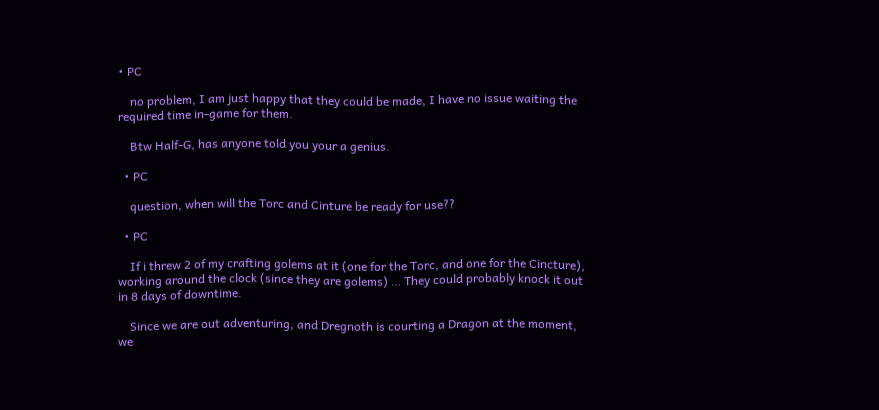• PC

    no problem, I am just happy that they could be made, I have no issue waiting the required time in-game for them.

    Btw Half-G, has anyone told you your a genius.

  • PC

    question, when will the Torc and Cinture be ready for use??

  • PC

    If i threw 2 of my crafting golems at it (one for the Torc, and one for the Cincture), working around the clock (since they are golems) … They could probably knock it out in 8 days of downtime.

    Since we are out adventuring, and Dregnoth is courting a Dragon at the moment, we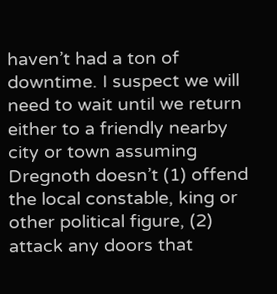haven’t had a ton of downtime. I suspect we will need to wait until we return either to a friendly nearby city or town assuming Dregnoth doesn’t (1) offend the local constable, king or other political figure, (2) attack any doors that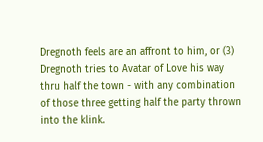Dregnoth feels are an affront to him, or (3) Dregnoth tries to Avatar of Love his way thru half the town - with any combination of those three getting half the party thrown into the klink.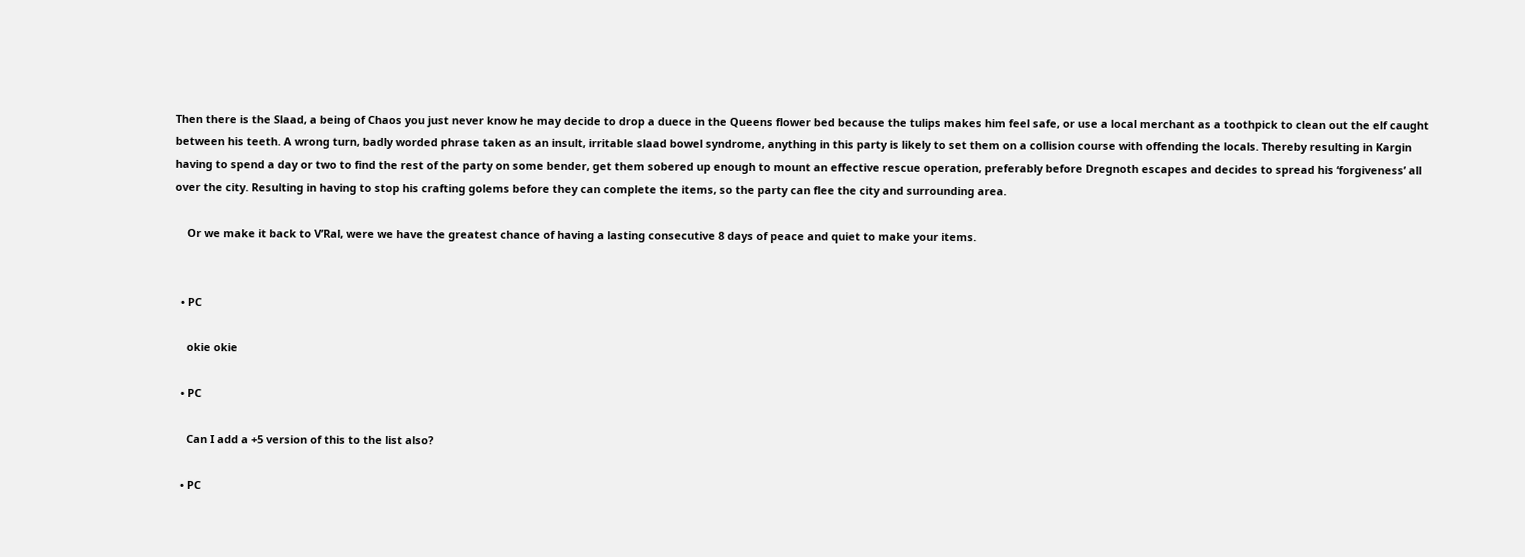Then there is the Slaad, a being of Chaos you just never know he may decide to drop a duece in the Queens flower bed because the tulips makes him feel safe, or use a local merchant as a toothpick to clean out the elf caught between his teeth. A wrong turn, badly worded phrase taken as an insult, irritable slaad bowel syndrome, anything in this party is likely to set them on a collision course with offending the locals. Thereby resulting in Kargin having to spend a day or two to find the rest of the party on some bender, get them sobered up enough to mount an effective rescue operation, preferably before Dregnoth escapes and decides to spread his ‘forgiveness’ all over the city. Resulting in having to stop his crafting golems before they can complete the items, so the party can flee the city and surrounding area.

    Or we make it back to V’Ral, were we have the greatest chance of having a lasting consecutive 8 days of peace and quiet to make your items.


  • PC

    okie okie

  • PC

    Can I add a +5 version of this to the list also?

  • PC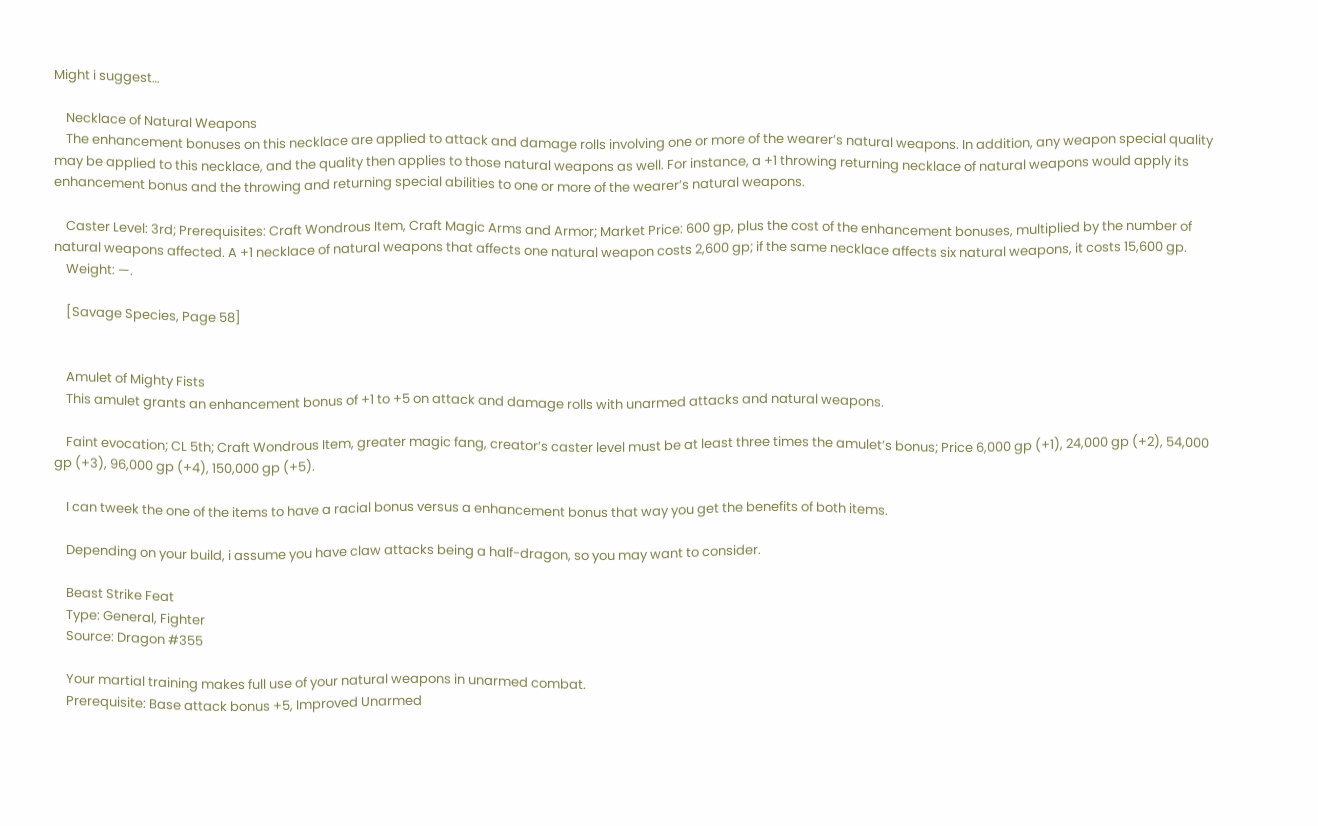Might i suggest…

    Necklace of Natural Weapons
    The enhancement bonuses on this necklace are applied to attack and damage rolls involving one or more of the wearer’s natural weapons. In addition, any weapon special quality may be applied to this necklace, and the quality then applies to those natural weapons as well. For instance, a +1 throwing returning necklace of natural weapons would apply its enhancement bonus and the throwing and returning special abilities to one or more of the wearer’s natural weapons.

    Caster Level: 3rd; Prerequisites: Craft Wondrous Item, Craft Magic Arms and Armor; Market Price: 600 gp, plus the cost of the enhancement bonuses, multiplied by the number of natural weapons affected. A +1 necklace of natural weapons that affects one natural weapon costs 2,600 gp; if the same necklace affects six natural weapons, it costs 15,600 gp.
    Weight: —.

    [Savage Species, Page 58]


    Amulet of Mighty Fists
    This amulet grants an enhancement bonus of +1 to +5 on attack and damage rolls with unarmed attacks and natural weapons.

    Faint evocation; CL 5th; Craft Wondrous Item, greater magic fang, creator’s caster level must be at least three times the amulet’s bonus; Price 6,000 gp (+1), 24,000 gp (+2), 54,000 gp (+3), 96,000 gp (+4), 150,000 gp (+5).

    I can tweek the one of the items to have a racial bonus versus a enhancement bonus that way you get the benefits of both items.

    Depending on your build, i assume you have claw attacks being a half-dragon, so you may want to consider.

    Beast Strike Feat
    Type: General, Fighter
    Source: Dragon #355

    Your martial training makes full use of your natural weapons in unarmed combat.
    Prerequisite: Base attack bonus +5, Improved Unarmed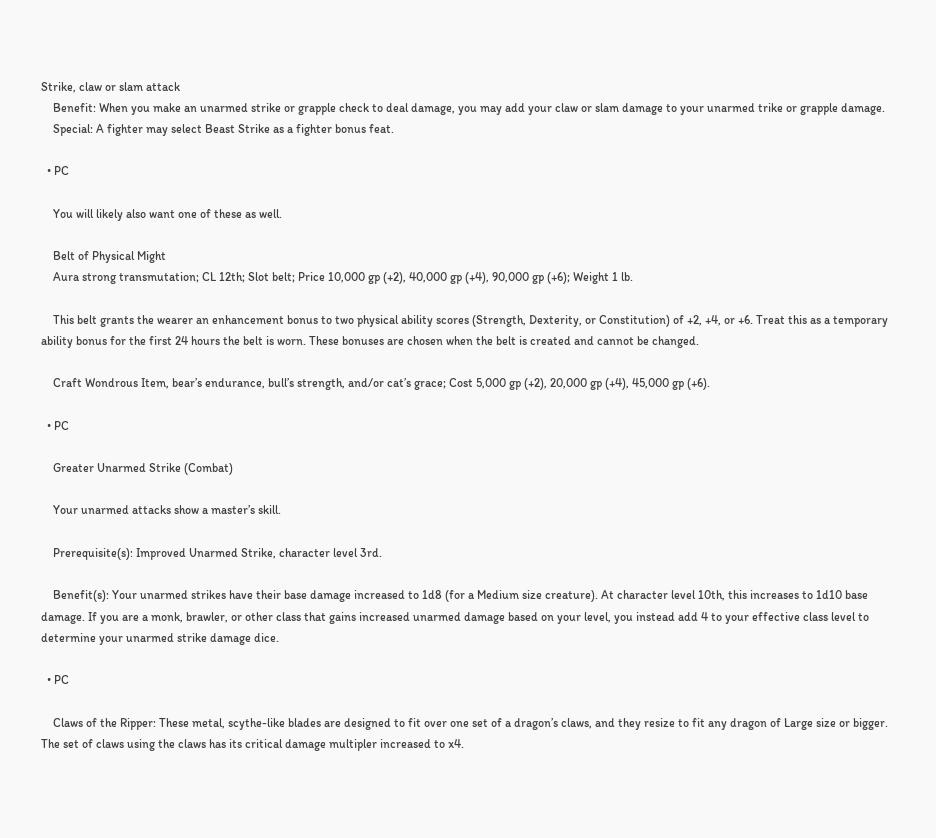Strike, claw or slam attack
    Benefit: When you make an unarmed strike or grapple check to deal damage, you may add your claw or slam damage to your unarmed trike or grapple damage.
    Special: A fighter may select Beast Strike as a fighter bonus feat.

  • PC

    You will likely also want one of these as well.

    Belt of Physical Might
    Aura strong transmutation; CL 12th; Slot belt; Price 10,000 gp (+2), 40,000 gp (+4), 90,000 gp (+6); Weight 1 lb.

    This belt grants the wearer an enhancement bonus to two physical ability scores (Strength, Dexterity, or Constitution) of +2, +4, or +6. Treat this as a temporary ability bonus for the first 24 hours the belt is worn. These bonuses are chosen when the belt is created and cannot be changed.

    Craft Wondrous Item, bear’s endurance, bull’s strength, and/or cat’s grace; Cost 5,000 gp (+2), 20,000 gp (+4), 45,000 gp (+6).

  • PC

    Greater Unarmed Strike (Combat)

    Your unarmed attacks show a master’s skill.

    Prerequisite(s): Improved Unarmed Strike, character level 3rd.

    Benefit(s): Your unarmed strikes have their base damage increased to 1d8 (for a Medium size creature). At character level 10th, this increases to 1d10 base damage. If you are a monk, brawler, or other class that gains increased unarmed damage based on your level, you instead add 4 to your effective class level to determine your unarmed strike damage dice.

  • PC

    Claws of the Ripper: These metal, scythe-like blades are designed to fit over one set of a dragon’s claws, and they resize to fit any dragon of Large size or bigger. The set of claws using the claws has its critical damage multipler increased to x4.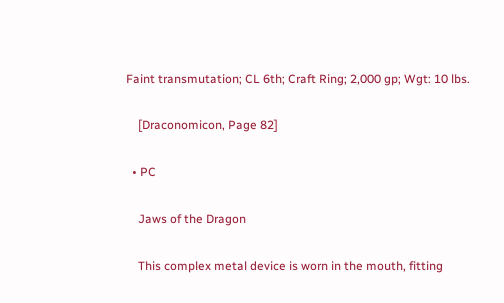Faint transmutation; CL 6th; Craft Ring; 2,000 gp; Wgt: 10 lbs.

    [Draconomicon, Page 82]

  • PC

    Jaws of the Dragon

    This complex metal device is worn in the mouth, fitting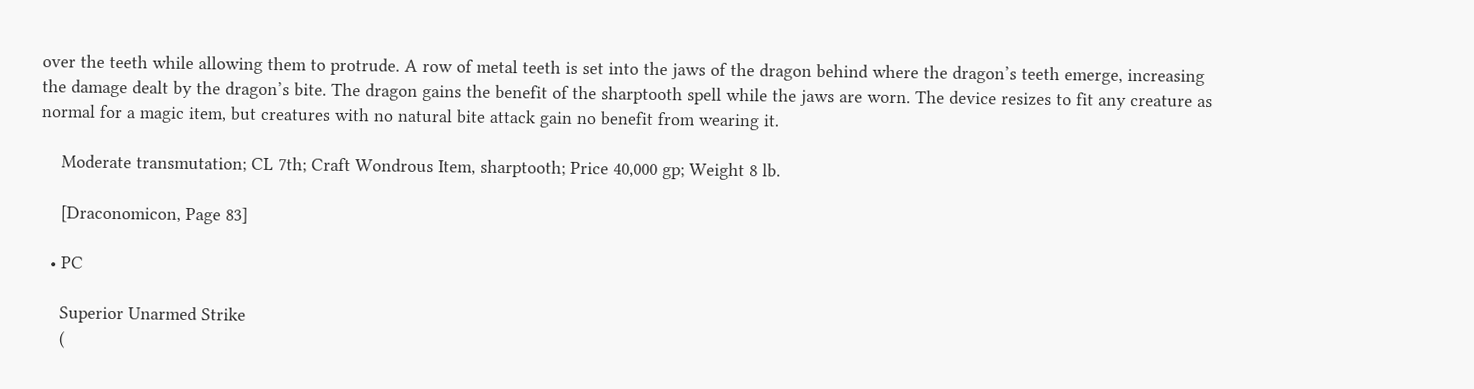over the teeth while allowing them to protrude. A row of metal teeth is set into the jaws of the dragon behind where the dragon’s teeth emerge, increasing the damage dealt by the dragon’s bite. The dragon gains the benefit of the sharptooth spell while the jaws are worn. The device resizes to fit any creature as normal for a magic item, but creatures with no natural bite attack gain no benefit from wearing it.

    Moderate transmutation; CL 7th; Craft Wondrous Item, sharptooth; Price 40,000 gp; Weight 8 lb.

    [Draconomicon, Page 83]

  • PC

    Superior Unarmed Strike
    (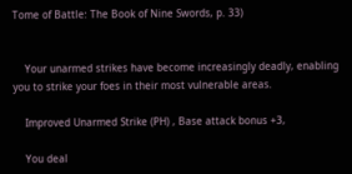Tome of Battle: The Book of Nine Swords, p. 33)


    Your unarmed strikes have become increasingly deadly, enabling you to strike your foes in their most vulnerable areas.

    Improved Unarmed Strike (PH) , Base attack bonus +3,

    You deal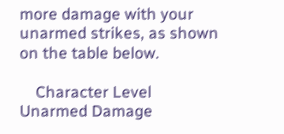more damage with your unarmed strikes, as shown on the table below.

    Character Level Unarmed Damage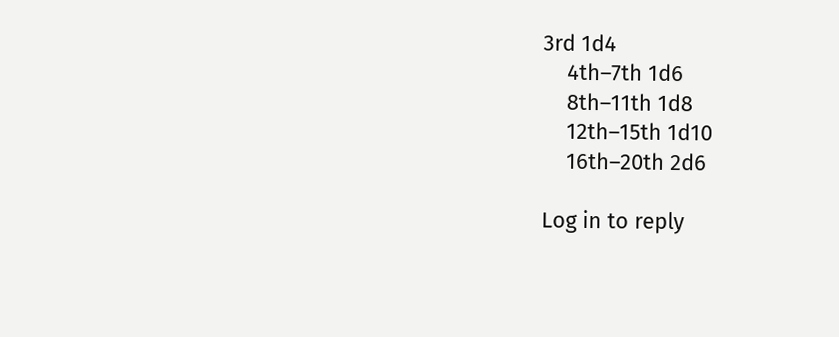3rd 1d4
    4th–7th 1d6
    8th–11th 1d8
    12th–15th 1d10
    16th–20th 2d6

Log in to reply